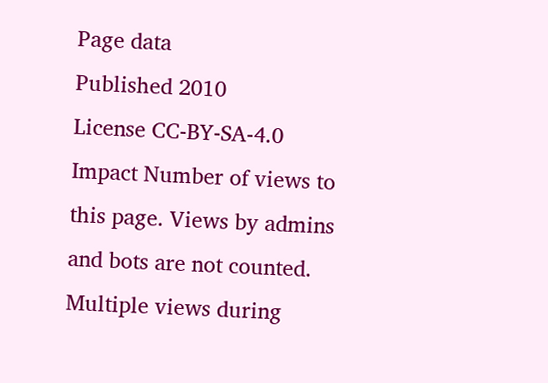Page data
Published 2010
License CC-BY-SA-4.0
Impact Number of views to this page. Views by admins and bots are not counted. Multiple views during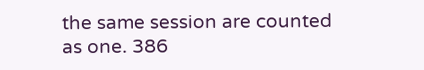the same session are counted as one. 386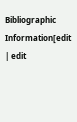Bibliographic Information[edit | edit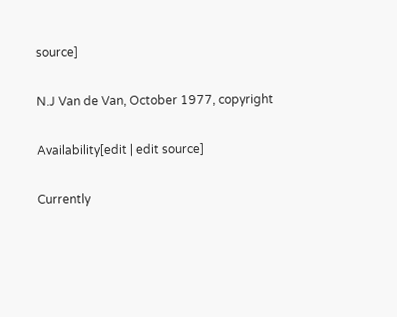source]

N.J Van de Van, October 1977, copyright

Availability[edit | edit source]

Currently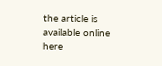the article is available online here